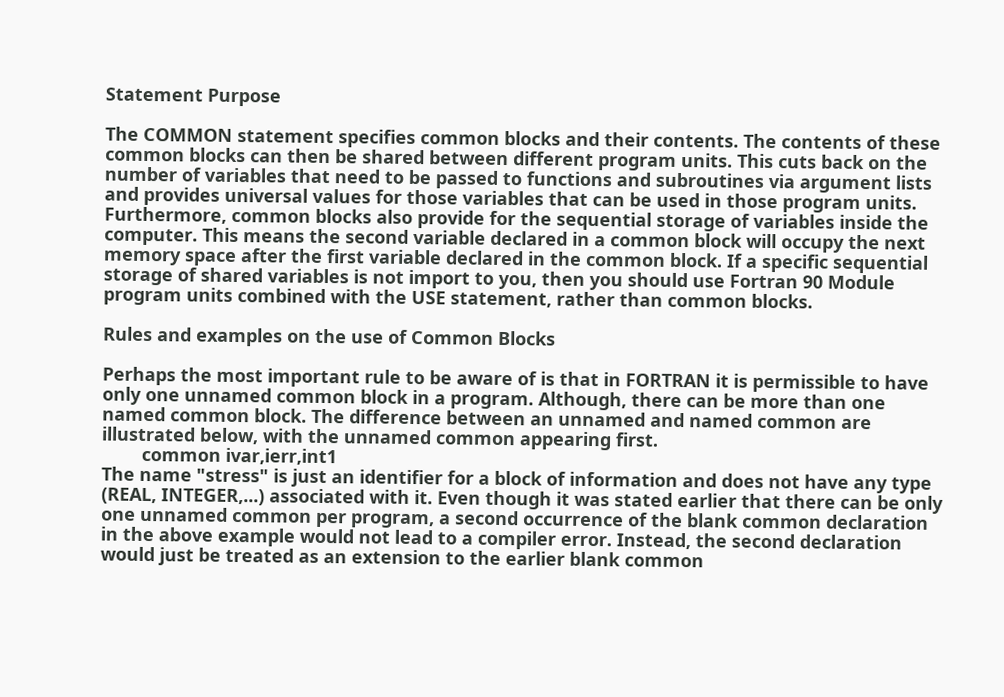Statement Purpose

The COMMON statement specifies common blocks and their contents. The contents of these common blocks can then be shared between different program units. This cuts back on the number of variables that need to be passed to functions and subroutines via argument lists and provides universal values for those variables that can be used in those program units. Furthermore, common blocks also provide for the sequential storage of variables inside the computer. This means the second variable declared in a common block will occupy the next memory space after the first variable declared in the common block. If a specific sequential storage of shared variables is not import to you, then you should use Fortran 90 Module program units combined with the USE statement, rather than common blocks.

Rules and examples on the use of Common Blocks

Perhaps the most important rule to be aware of is that in FORTRAN it is permissible to have only one unnamed common block in a program. Although, there can be more than one named common block. The difference between an unnamed and named common are illustrated below, with the unnamed common appearing first.
        common ivar,ierr,int1
The name "stress" is just an identifier for a block of information and does not have any type (REAL, INTEGER,...) associated with it. Even though it was stated earlier that there can be only one unnamed common per program, a second occurrence of the blank common declaration in the above example would not lead to a compiler error. Instead, the second declaration would just be treated as an extension to the earlier blank common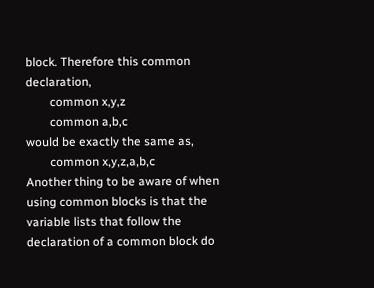block. Therefore this common declaration,
        common x,y,z
        common a,b,c
would be exactly the same as,
        common x,y,z,a,b,c
Another thing to be aware of when using common blocks is that the variable lists that follow the declaration of a common block do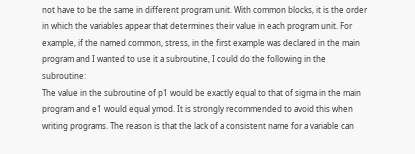not have to be the same in different program unit. With common blocks, it is the order in which the variables appear that determines their value in each program unit. For example, if the named common, stress, in the first example was declared in the main program and I wanted to use it a subroutine, I could do the following in the subroutine:
The value in the subroutine of p1 would be exactly equal to that of sigma in the main program and e1 would equal ymod. It is strongly recommended to avoid this when writing programs. The reason is that the lack of a consistent name for a variable can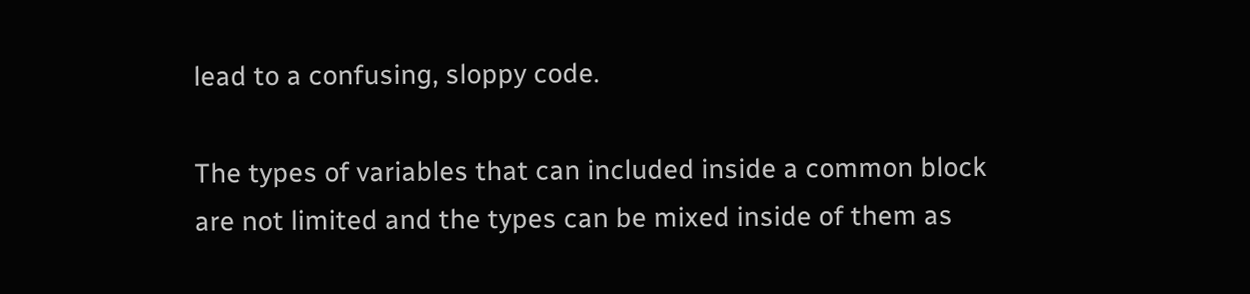lead to a confusing, sloppy code.

The types of variables that can included inside a common block are not limited and the types can be mixed inside of them as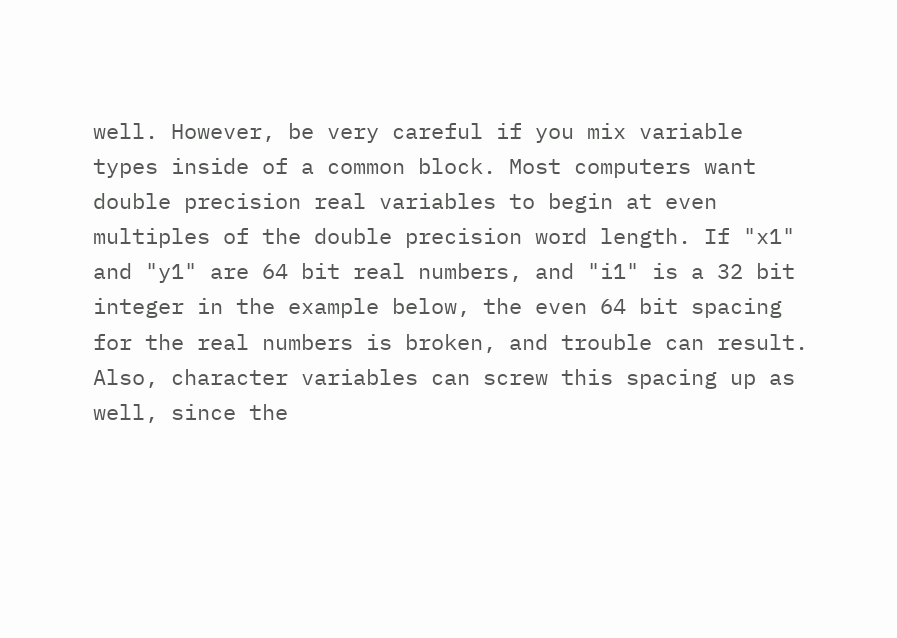well. However, be very careful if you mix variable types inside of a common block. Most computers want double precision real variables to begin at even multiples of the double precision word length. If "x1" and "y1" are 64 bit real numbers, and "i1" is a 32 bit integer in the example below, the even 64 bit spacing for the real numbers is broken, and trouble can result.
Also, character variables can screw this spacing up as well, since the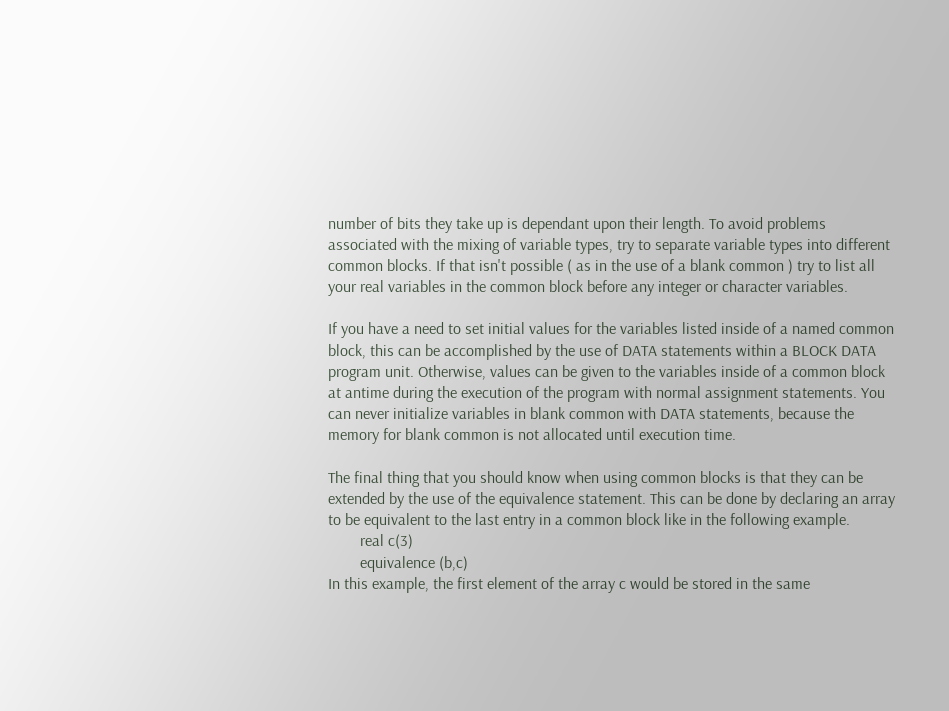number of bits they take up is dependant upon their length. To avoid problems associated with the mixing of variable types, try to separate variable types into different common blocks. If that isn't possible ( as in the use of a blank common ) try to list all your real variables in the common block before any integer or character variables.

If you have a need to set initial values for the variables listed inside of a named common block, this can be accomplished by the use of DATA statements within a BLOCK DATA program unit. Otherwise, values can be given to the variables inside of a common block at antime during the execution of the program with normal assignment statements. You can never initialize variables in blank common with DATA statements, because the memory for blank common is not allocated until execution time.

The final thing that you should know when using common blocks is that they can be extended by the use of the equivalence statement. This can be done by declaring an array to be equivalent to the last entry in a common block like in the following example.
        real c(3)
        equivalence (b,c)
In this example, the first element of the array c would be stored in the same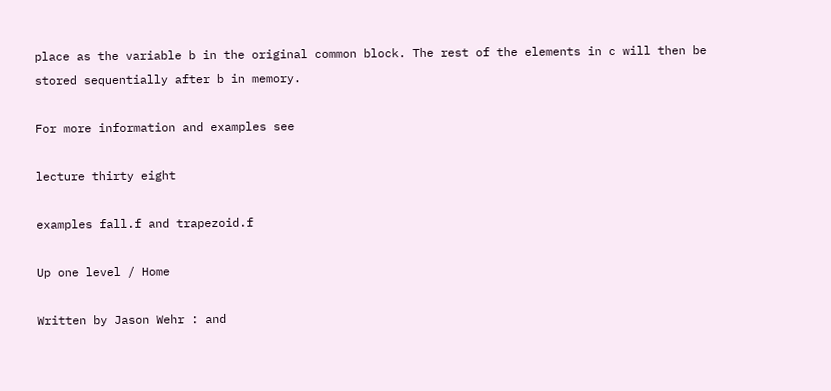place as the variable b in the original common block. The rest of the elements in c will then be stored sequentially after b in memory.

For more information and examples see

lecture thirty eight

examples fall.f and trapezoid.f

Up one level / Home

Written by Jason Wehr : and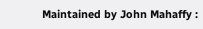Maintained by John Mahaffy :